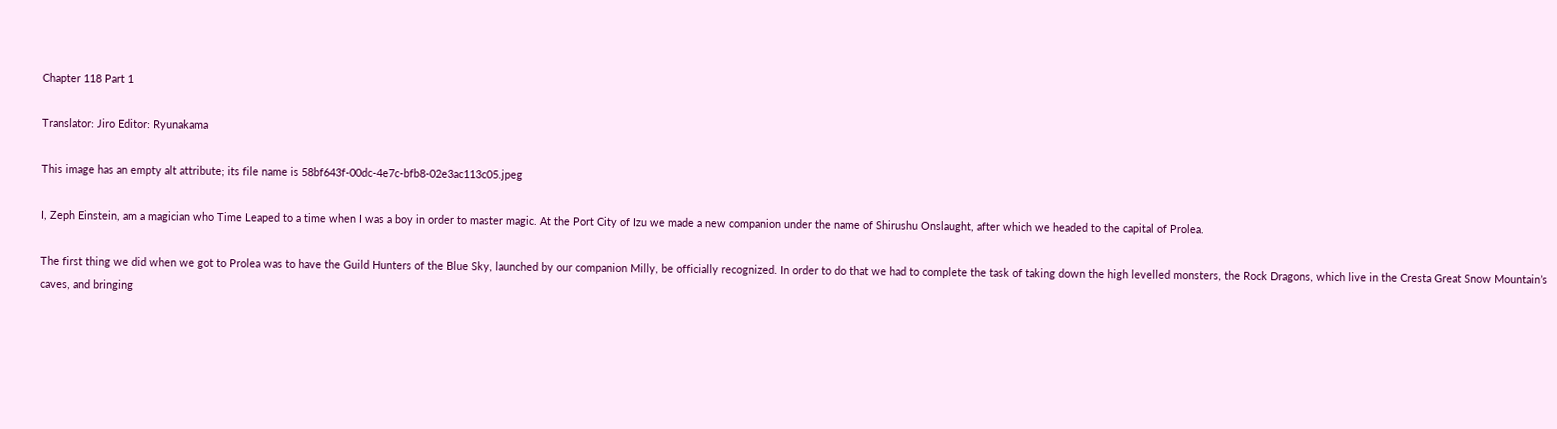Chapter 118 Part 1

Translator: Jiro Editor: Ryunakama

This image has an empty alt attribute; its file name is 58bf643f-00dc-4e7c-bfb8-02e3ac113c05.jpeg

I, Zeph Einstein, am a magician who Time Leaped to a time when I was a boy in order to master magic. At the Port City of Izu we made a new companion under the name of Shirushu Onslaught, after which we headed to the capital of Prolea.

The first thing we did when we got to Prolea was to have the Guild Hunters of the Blue Sky, launched by our companion Milly, be officially recognized. In order to do that we had to complete the task of taking down the high levelled monsters, the Rock Dragons, which live in the Cresta Great Snow Mountain’s caves, and bringing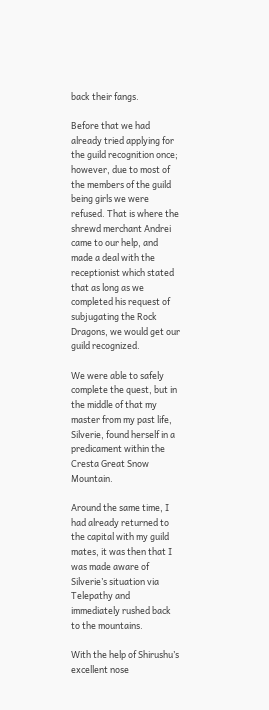back their fangs.

Before that we had already tried applying for the guild recognition once; however, due to most of the members of the guild being girls we were refused. That is where the shrewd merchant Andrei came to our help, and made a deal with the receptionist which stated that as long as we completed his request of subjugating the Rock Dragons, we would get our guild recognized.

We were able to safely complete the quest, but in the middle of that my master from my past life, Silverie, found herself in a predicament within the Cresta Great Snow Mountain.

Around the same time, I had already returned to the capital with my guild mates, it was then that I was made aware of Silverie’s situation via Telepathy and immediately rushed back to the mountains.

With the help of Shirushu’s excellent nose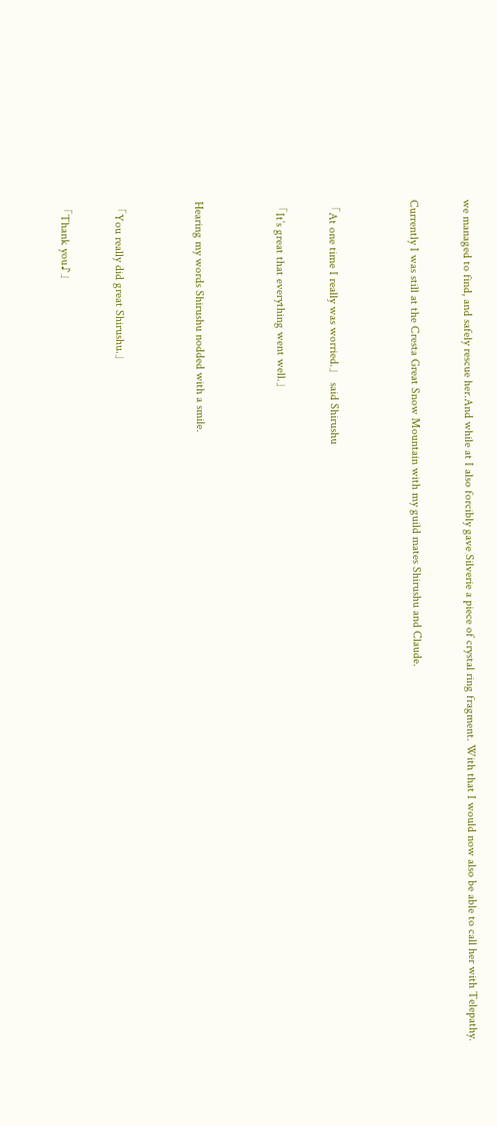we managed to find, and safely rescue her.And while at I also forcibly gave Silverie a piece of crystal ring fragment. With that I would now also be able to call her with Telepathy.

Currently I was still at the Cresta Great Snow Mountain with my guild mates Shirushu and Claude.


「At one time I really was worried.」 said Shirushu

「It’s great that everything went well.」


Hearing my words Shirushu nodded with a smile.


「You really did great Shirushu.」

「Thank you♪」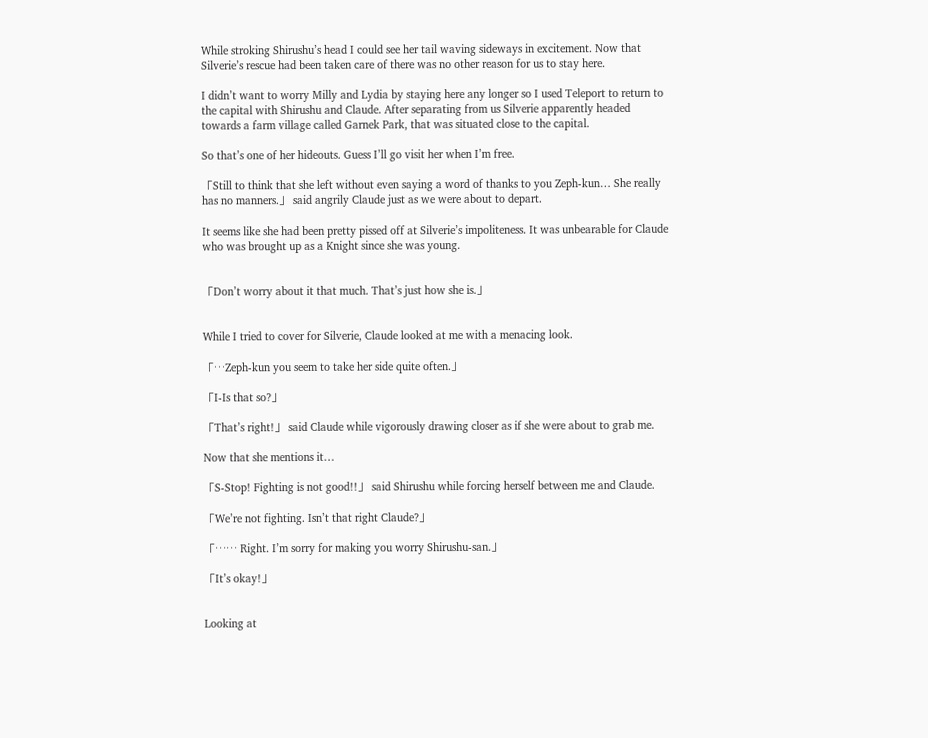While stroking Shirushu’s head I could see her tail waving sideways in excitement. Now that Silverie’s rescue had been taken care of there was no other reason for us to stay here.

I didn’t want to worry Milly and Lydia by staying here any longer so I used Teleport to return to the capital with Shirushu and Claude. After separating from us Silverie apparently headed towards a farm village called Garnek Park, that was situated close to the capital.

So that’s one of her hideouts. Guess I’ll go visit her when I’m free.

「Still to think that she left without even saying a word of thanks to you Zeph-kun… She really has no manners.」 said angrily Claude just as we were about to depart.

It seems like she had been pretty pissed off at Silverie’s impoliteness. It was unbearable for Claude who was brought up as a Knight since she was young.


「Don’t worry about it that much. That’s just how she is.」


While I tried to cover for Silverie, Claude looked at me with a menacing look.

「…Zeph-kun you seem to take her side quite often.」

「I-Is that so?」

「That’s right!」 said Claude while vigorously drawing closer as if she were about to grab me.

Now that she mentions it…

「S-Stop! Fighting is not good!!」 said Shirushu while forcing herself between me and Claude.

「We’re not fighting. Isn’t that right Claude?」

「…… Right. I’m sorry for making you worry Shirushu-san.」

「It’s okay!」


Looking at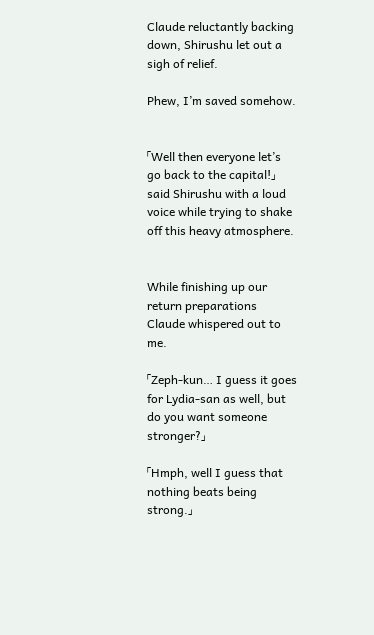Claude reluctantly backing down, Shirushu let out a sigh of relief.

Phew, I’m saved somehow.


「Well then everyone let’s go back to the capital!」 said Shirushu with a loud voice while trying to shake off this heavy atmosphere.


While finishing up our return preparations Claude whispered out to me.

「Zeph-kun… I guess it goes for Lydia-san as well, but do you want someone stronger?」

「Hmph, well I guess that nothing beats being strong.」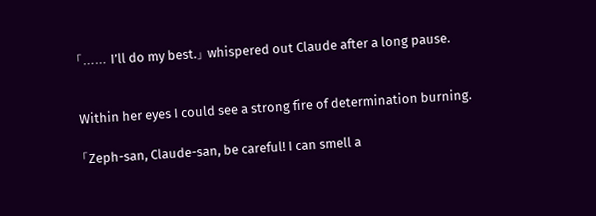「…… I’ll do my best.」 whispered out Claude after a long pause.


Within her eyes I could see a strong fire of determination burning.

「Zeph-san, Claude-san, be careful! I can smell a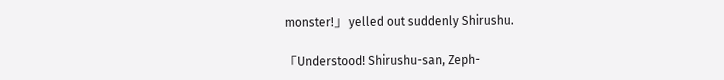monster!」 yelled out suddenly Shirushu.

「Understood! Shirushu-san, Zeph-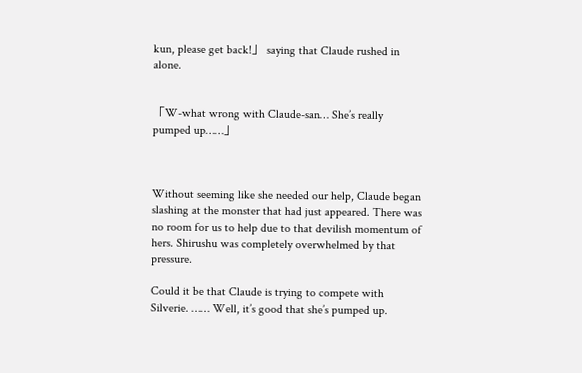kun, please get back!」 saying that Claude rushed in alone.


「W-what wrong with Claude-san… She’s really pumped up……」



Without seeming like she needed our help, Claude began slashing at the monster that had just appeared. There was no room for us to help due to that devilish momentum of hers. Shirushu was completely overwhelmed by that pressure.

Could it be that Claude is trying to compete with Silverie. …… Well, it’s good that she’s pumped up.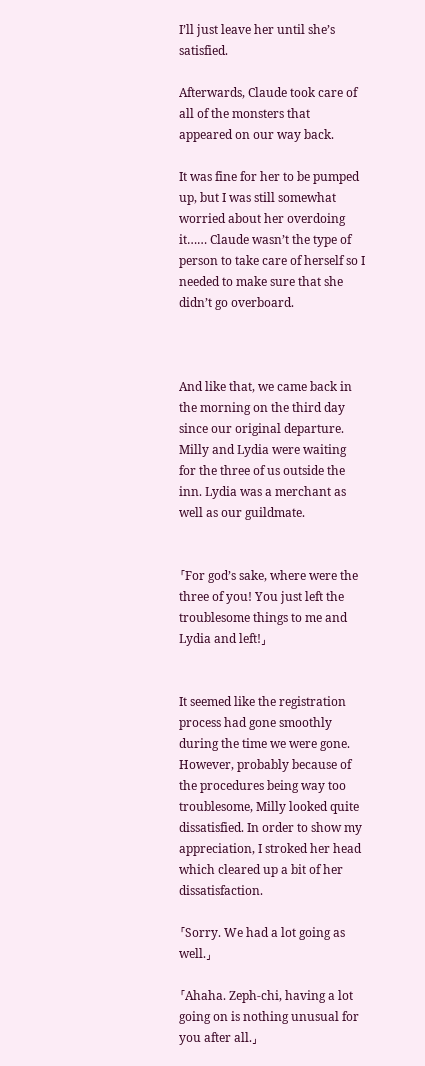I’ll just leave her until she’s satisfied.

Afterwards, Claude took care of all of the monsters that appeared on our way back.

It was fine for her to be pumped up, but I was still somewhat worried about her overdoing it…… Claude wasn’t the type of person to take care of herself so I needed to make sure that she didn’t go overboard.



And like that, we came back in the morning on the third day since our original departure. Milly and Lydia were waiting for the three of us outside the inn. Lydia was a merchant as well as our guildmate.


「For god’s sake, where were the three of you! You just left the troublesome things to me and Lydia and left!」


It seemed like the registration process had gone smoothly during the time we were gone. However, probably because of the procedures being way too troublesome, Milly looked quite dissatisfied. In order to show my appreciation, I stroked her head which cleared up a bit of her dissatisfaction.

「Sorry. We had a lot going as well.」

「Ahaha. Zeph-chi, having a lot going on is nothing unusual for you after all.」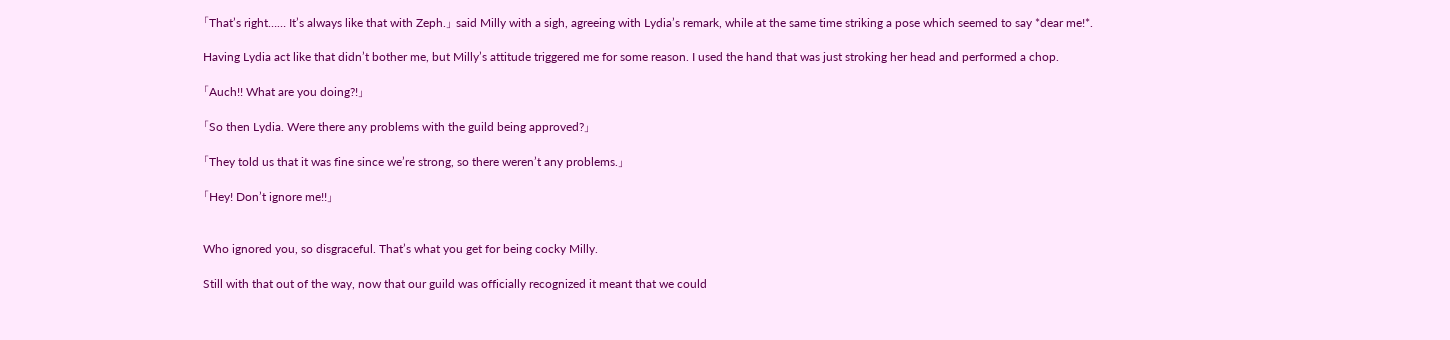「That’s right…… It’s always like that with Zeph.」 said Milly with a sigh, agreeing with Lydia’s remark, while at the same time striking a pose which seemed to say *dear me!*.

Having Lydia act like that didn’t bother me, but Milly’s attitude triggered me for some reason. I used the hand that was just stroking her head and performed a chop.

「Auch!! What are you doing?!」

「So then Lydia. Were there any problems with the guild being approved?」

「They told us that it was fine since we’re strong, so there weren’t any problems.」

「Hey! Don’t ignore me!!」


Who ignored you, so disgraceful. That’s what you get for being cocky Milly.

Still with that out of the way, now that our guild was officially recognized it meant that we could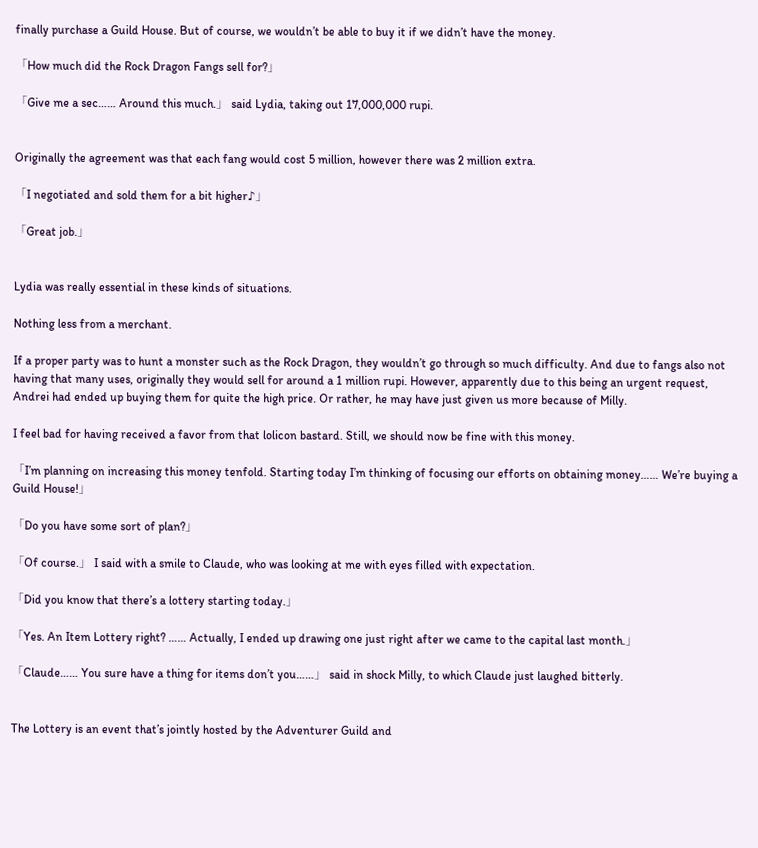finally purchase a Guild House. But of course, we wouldn’t be able to buy it if we didn’t have the money.

「How much did the Rock Dragon Fangs sell for?」

「Give me a sec…… Around this much.」 said Lydia, taking out 17,000,000 rupi.


Originally the agreement was that each fang would cost 5 million, however there was 2 million extra.

「I negotiated and sold them for a bit higher♪」

「Great job.」


Lydia was really essential in these kinds of situations.

Nothing less from a merchant.

If a proper party was to hunt a monster such as the Rock Dragon, they wouldn’t go through so much difficulty. And due to fangs also not having that many uses, originally they would sell for around a 1 million rupi. However, apparently due to this being an urgent request, Andrei had ended up buying them for quite the high price. Or rather, he may have just given us more because of Milly.

I feel bad for having received a favor from that lolicon bastard. Still, we should now be fine with this money.

「I’m planning on increasing this money tenfold. Starting today I’m thinking of focusing our efforts on obtaining money…… We’re buying a Guild House!」

「Do you have some sort of plan?」

「Of course.」 I said with a smile to Claude, who was looking at me with eyes filled with expectation.

「Did you know that there’s a lottery starting today.」

「Yes. An Item Lottery right? …… Actually, I ended up drawing one just right after we came to the capital last month.」

「Claude…… You sure have a thing for items don’t you……」 said in shock Milly, to which Claude just laughed bitterly.


The Lottery is an event that’s jointly hosted by the Adventurer Guild and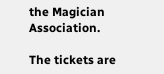the Magician Association.

The tickets are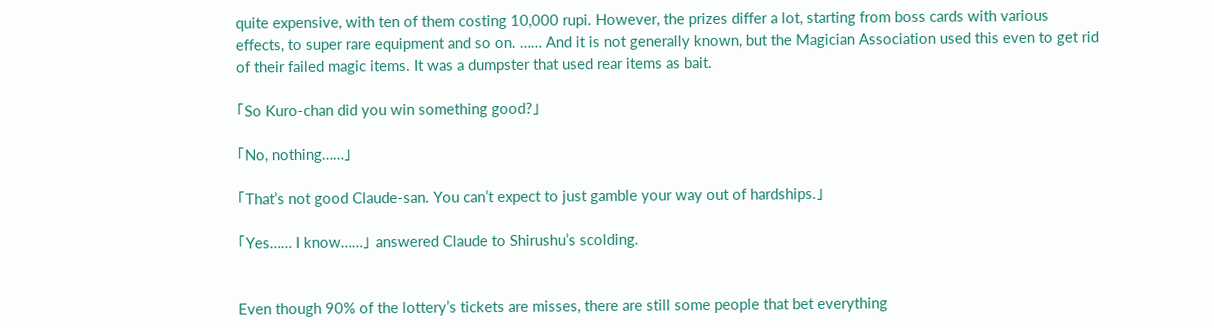quite expensive, with ten of them costing 10,000 rupi. However, the prizes differ a lot, starting from boss cards with various effects, to super rare equipment and so on. …… And it is not generally known, but the Magician Association used this even to get rid of their failed magic items. It was a dumpster that used rear items as bait.

「So Kuro-chan did you win something good?」

「No, nothing……」

「That’s not good Claude-san. You can’t expect to just gamble your way out of hardships.」

「Yes…… I know……」 answered Claude to Shirushu’s scolding.


Even though 90% of the lottery’s tickets are misses, there are still some people that bet everything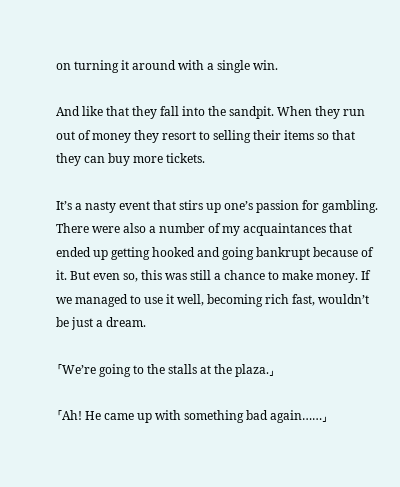on turning it around with a single win.

And like that they fall into the sandpit. When they run out of money they resort to selling their items so that they can buy more tickets.

It’s a nasty event that stirs up one’s passion for gambling. There were also a number of my acquaintances that ended up getting hooked and going bankrupt because of it. But even so, this was still a chance to make money. If we managed to use it well, becoming rich fast, wouldn’t be just a dream.

「We’re going to the stalls at the plaza.」

「Ah! He came up with something bad again……」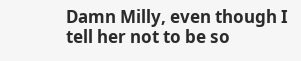Damn Milly, even though I tell her not to be so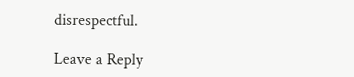disrespectful.

Leave a Reply